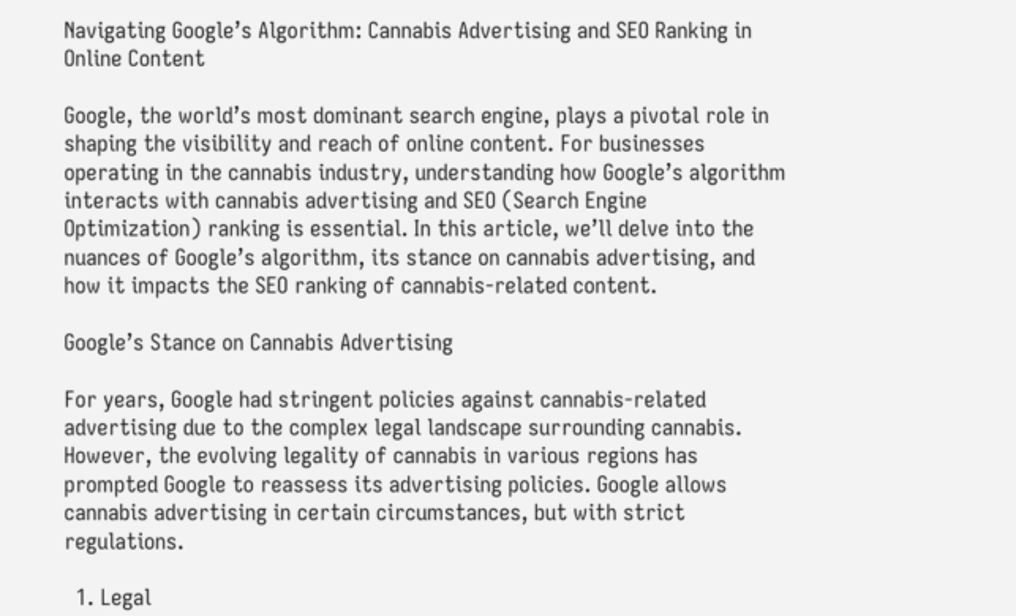Navigating Google’s Algorithm: Cannabis Advertising and SEO Ranking in Online Content

Google, the world’s most dominant search engine, plays a pivotal role in shaping the visibility and reach of online content. For businesses operating in the cannabis industry, understanding how Google’s algorithm interacts with cannabis advertising and SEO (Search Engine Optimization) ranking is essential. In this article, we’ll delve into the nuances of Google’s algorithm, its stance on cannabis advertising, and how it impacts the SEO ranking of cannabis-related content.

Google’s Stance on Cannabis Advertising

For years, Google had stringent policies against cannabis-related advertising due to the complex legal landscape surrounding cannabis. However, the evolving legality of cannabis in various regions has prompted Google to reassess its advertising policies. Google allows cannabis advertising in certain circumstances, but with strict regulations.

  1. Legal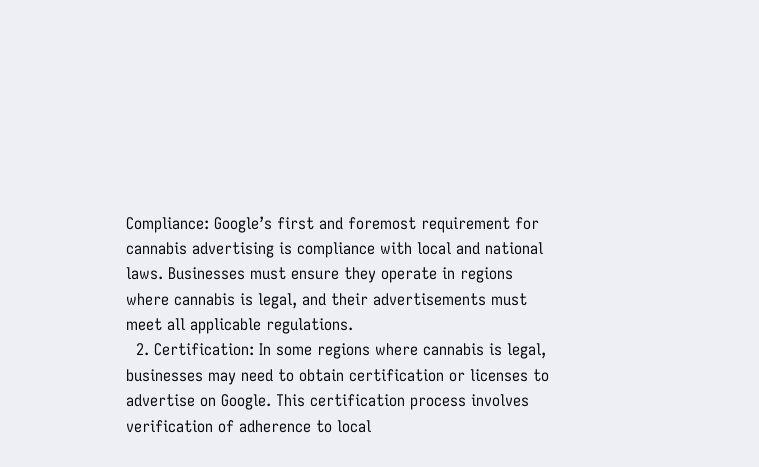Compliance: Google’s first and foremost requirement for cannabis advertising is compliance with local and national laws. Businesses must ensure they operate in regions where cannabis is legal, and their advertisements must meet all applicable regulations.
  2. Certification: In some regions where cannabis is legal, businesses may need to obtain certification or licenses to advertise on Google. This certification process involves verification of adherence to local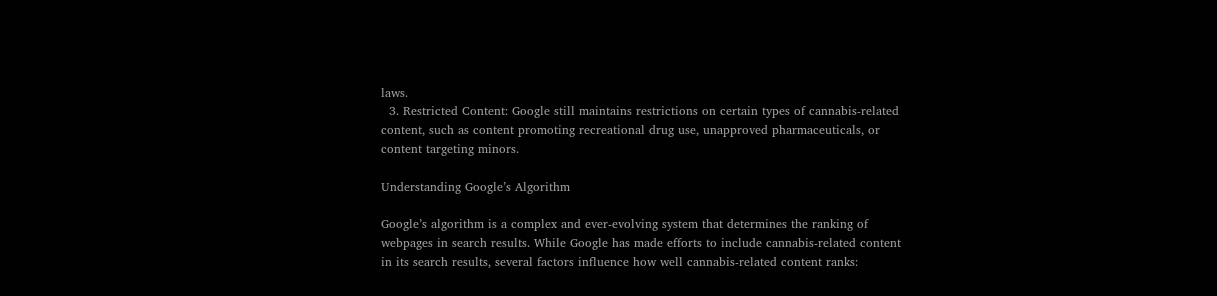laws.
  3. Restricted Content: Google still maintains restrictions on certain types of cannabis-related content, such as content promoting recreational drug use, unapproved pharmaceuticals, or content targeting minors.

Understanding Google’s Algorithm

Google’s algorithm is a complex and ever-evolving system that determines the ranking of webpages in search results. While Google has made efforts to include cannabis-related content in its search results, several factors influence how well cannabis-related content ranks: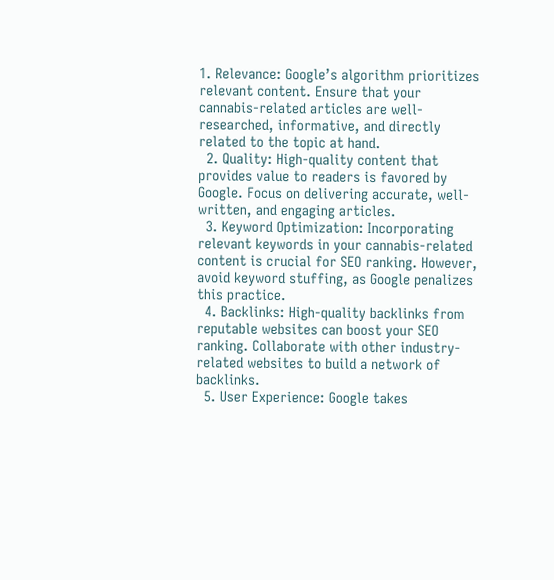1. Relevance: Google’s algorithm prioritizes relevant content. Ensure that your cannabis-related articles are well-researched, informative, and directly related to the topic at hand.
  2. Quality: High-quality content that provides value to readers is favored by Google. Focus on delivering accurate, well-written, and engaging articles.
  3. Keyword Optimization: Incorporating relevant keywords in your cannabis-related content is crucial for SEO ranking. However, avoid keyword stuffing, as Google penalizes this practice.
  4. Backlinks: High-quality backlinks from reputable websites can boost your SEO ranking. Collaborate with other industry-related websites to build a network of backlinks.
  5. User Experience: Google takes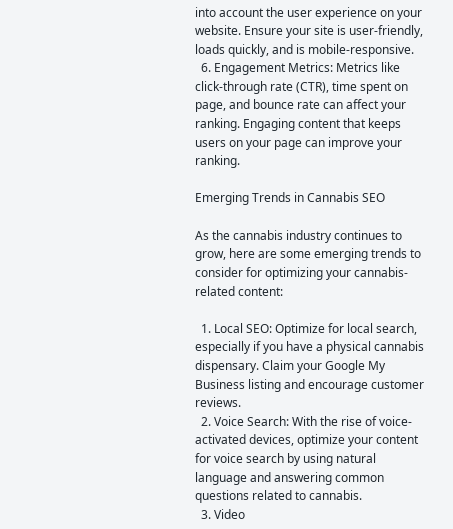into account the user experience on your website. Ensure your site is user-friendly, loads quickly, and is mobile-responsive.
  6. Engagement Metrics: Metrics like click-through rate (CTR), time spent on page, and bounce rate can affect your ranking. Engaging content that keeps users on your page can improve your ranking.

Emerging Trends in Cannabis SEO

As the cannabis industry continues to grow, here are some emerging trends to consider for optimizing your cannabis-related content:

  1. Local SEO: Optimize for local search, especially if you have a physical cannabis dispensary. Claim your Google My Business listing and encourage customer reviews.
  2. Voice Search: With the rise of voice-activated devices, optimize your content for voice search by using natural language and answering common questions related to cannabis.
  3. Video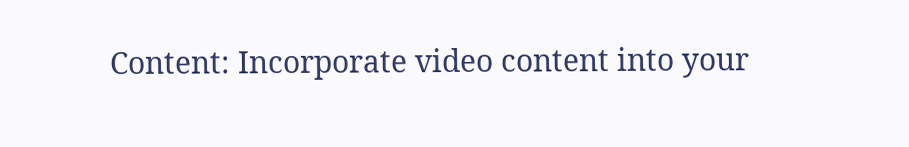Content: Incorporate video content into your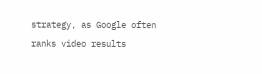strategy, as Google often ranks video results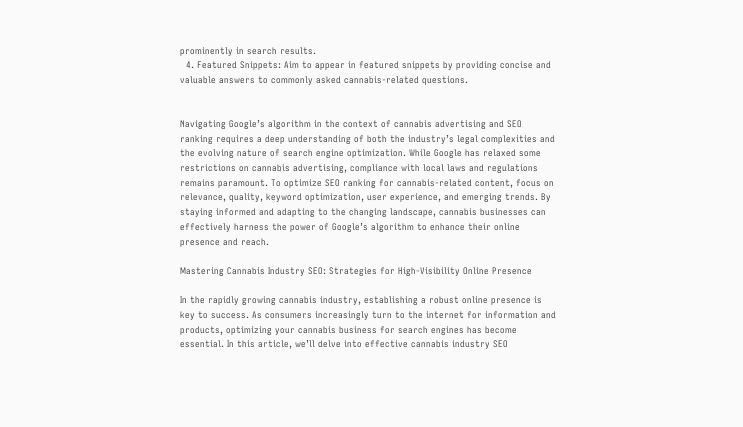prominently in search results.
  4. Featured Snippets: Aim to appear in featured snippets by providing concise and valuable answers to commonly asked cannabis-related questions.


Navigating Google’s algorithm in the context of cannabis advertising and SEO ranking requires a deep understanding of both the industry’s legal complexities and the evolving nature of search engine optimization. While Google has relaxed some restrictions on cannabis advertising, compliance with local laws and regulations remains paramount. To optimize SEO ranking for cannabis-related content, focus on relevance, quality, keyword optimization, user experience, and emerging trends. By staying informed and adapting to the changing landscape, cannabis businesses can effectively harness the power of Google’s algorithm to enhance their online presence and reach.

Mastering Cannabis Industry SEO: Strategies for High-Visibility Online Presence

In the rapidly growing cannabis industry, establishing a robust online presence is key to success. As consumers increasingly turn to the internet for information and products, optimizing your cannabis business for search engines has become essential. In this article, we’ll delve into effective cannabis industry SEO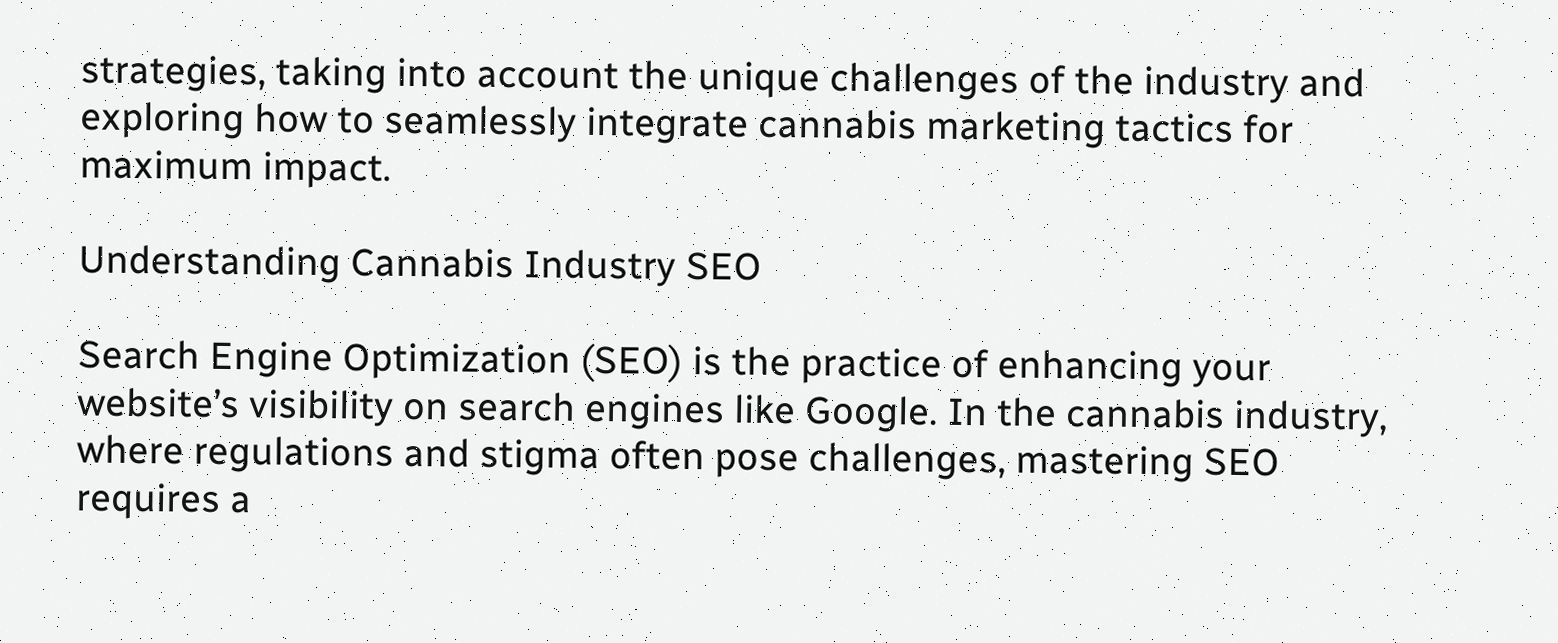strategies, taking into account the unique challenges of the industry and exploring how to seamlessly integrate cannabis marketing tactics for maximum impact.

Understanding Cannabis Industry SEO

Search Engine Optimization (SEO) is the practice of enhancing your website’s visibility on search engines like Google. In the cannabis industry, where regulations and stigma often pose challenges, mastering SEO requires a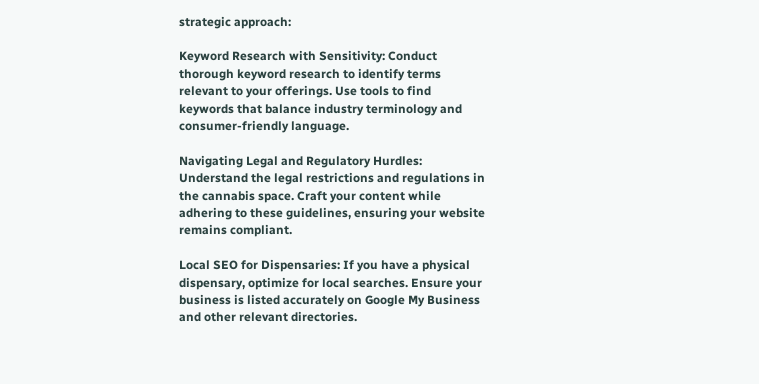strategic approach:

Keyword Research with Sensitivity: Conduct thorough keyword research to identify terms relevant to your offerings. Use tools to find keywords that balance industry terminology and consumer-friendly language.

Navigating Legal and Regulatory Hurdles: Understand the legal restrictions and regulations in the cannabis space. Craft your content while adhering to these guidelines, ensuring your website remains compliant.

Local SEO for Dispensaries: If you have a physical dispensary, optimize for local searches. Ensure your business is listed accurately on Google My Business and other relevant directories.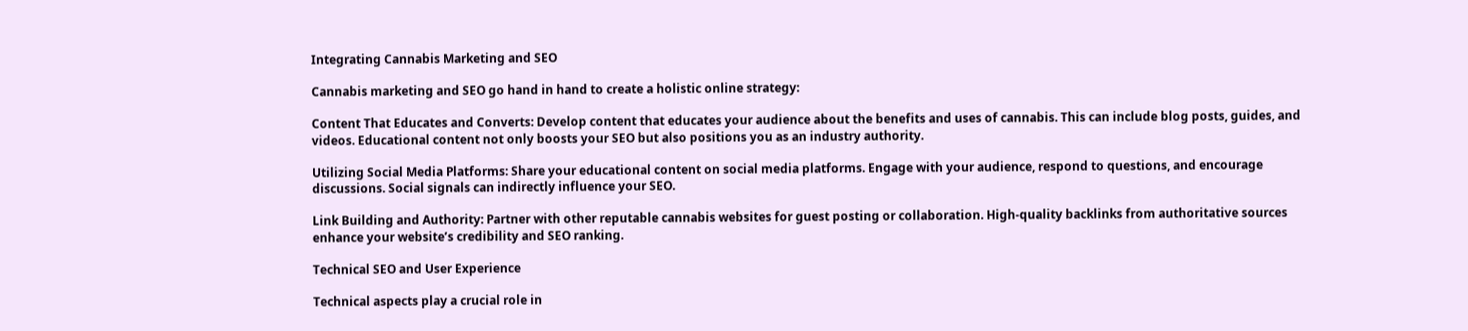Integrating Cannabis Marketing and SEO

Cannabis marketing and SEO go hand in hand to create a holistic online strategy:

Content That Educates and Converts: Develop content that educates your audience about the benefits and uses of cannabis. This can include blog posts, guides, and videos. Educational content not only boosts your SEO but also positions you as an industry authority.

Utilizing Social Media Platforms: Share your educational content on social media platforms. Engage with your audience, respond to questions, and encourage discussions. Social signals can indirectly influence your SEO.

Link Building and Authority: Partner with other reputable cannabis websites for guest posting or collaboration. High-quality backlinks from authoritative sources enhance your website’s credibility and SEO ranking.

Technical SEO and User Experience

Technical aspects play a crucial role in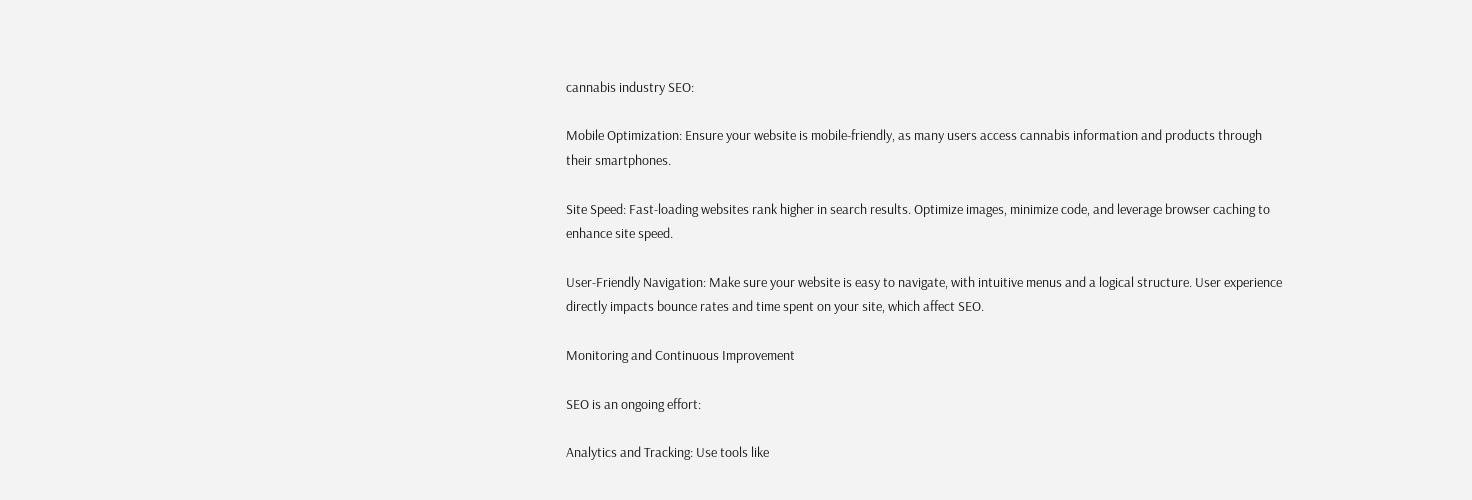cannabis industry SEO:

Mobile Optimization: Ensure your website is mobile-friendly, as many users access cannabis information and products through their smartphones.

Site Speed: Fast-loading websites rank higher in search results. Optimize images, minimize code, and leverage browser caching to enhance site speed.

User-Friendly Navigation: Make sure your website is easy to navigate, with intuitive menus and a logical structure. User experience directly impacts bounce rates and time spent on your site, which affect SEO.

Monitoring and Continuous Improvement

SEO is an ongoing effort:

Analytics and Tracking: Use tools like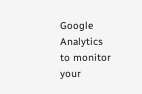Google Analytics to monitor your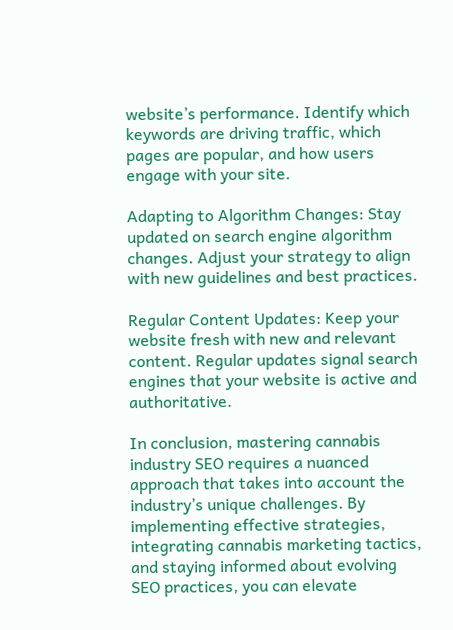website’s performance. Identify which keywords are driving traffic, which pages are popular, and how users engage with your site.

Adapting to Algorithm Changes: Stay updated on search engine algorithm changes. Adjust your strategy to align with new guidelines and best practices.

Regular Content Updates: Keep your website fresh with new and relevant content. Regular updates signal search engines that your website is active and authoritative.

In conclusion, mastering cannabis industry SEO requires a nuanced approach that takes into account the industry’s unique challenges. By implementing effective strategies, integrating cannabis marketing tactics, and staying informed about evolving SEO practices, you can elevate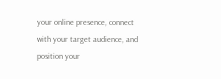your online presence, connect with your target audience, and position your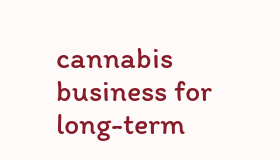cannabis business for long-term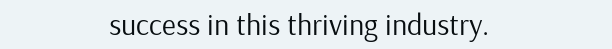success in this thriving industry.